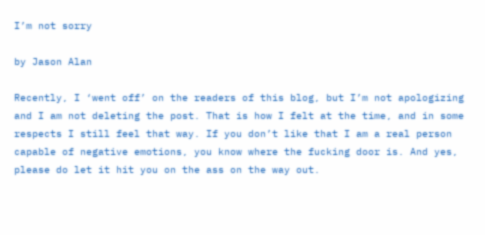I’m not sorry

by Jason Alan

Recently, I ‘went off’ on the readers of this blog, but I’m not apologizing and I am not deleting the post. That is how I felt at the time, and in some respects I still feel that way. If you don’t like that I am a real person capable of negative emotions, you know where the fucking door is. And yes, please do let it hit you on the ass on the way out.